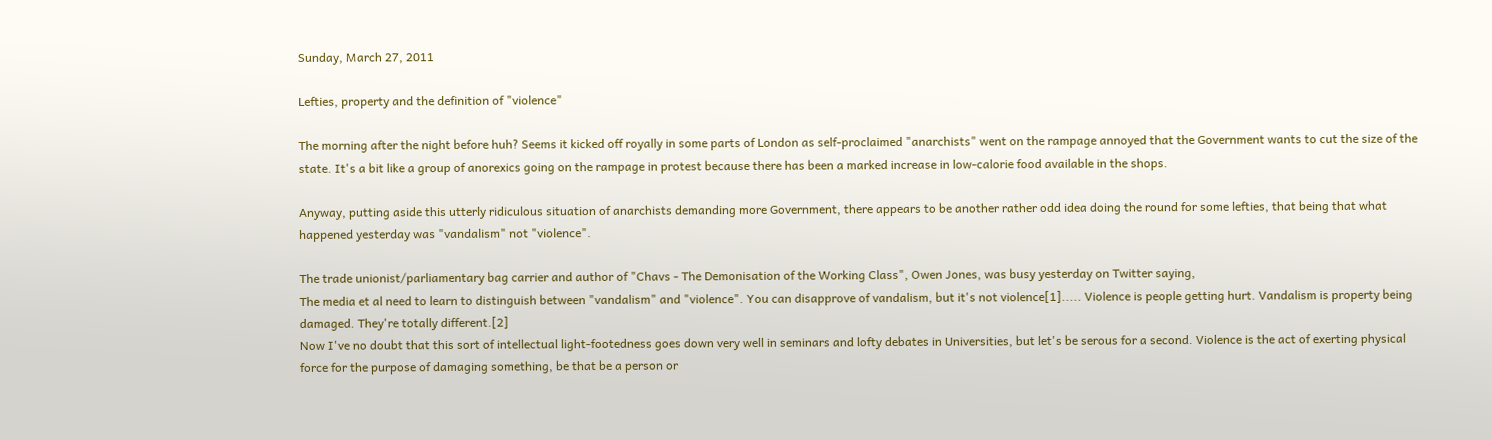Sunday, March 27, 2011

Lefties, property and the definition of "violence"

The morning after the night before huh? Seems it kicked off royally in some parts of London as self-proclaimed "anarchists" went on the rampage annoyed that the Government wants to cut the size of the state. It's a bit like a group of anorexics going on the rampage in protest because there has been a marked increase in low-calorie food available in the shops.

Anyway, putting aside this utterly ridiculous situation of anarchists demanding more Government, there appears to be another rather odd idea doing the round for some lefties, that being that what happened yesterday was "vandalism" not "violence".

The trade unionist/parliamentary bag carrier and author of "Chavs - The Demonisation of the Working Class", Owen Jones, was busy yesterday on Twitter saying,
The media et al need to learn to distinguish between "vandalism" and "violence". You can disapprove of vandalism, but it's not violence[1]..... Violence is people getting hurt. Vandalism is property being damaged. They're totally different.[2]
Now I've no doubt that this sort of intellectual light-footedness goes down very well in seminars and lofty debates in Universities, but let's be serous for a second. Violence is the act of exerting physical force for the purpose of damaging something, be that be a person or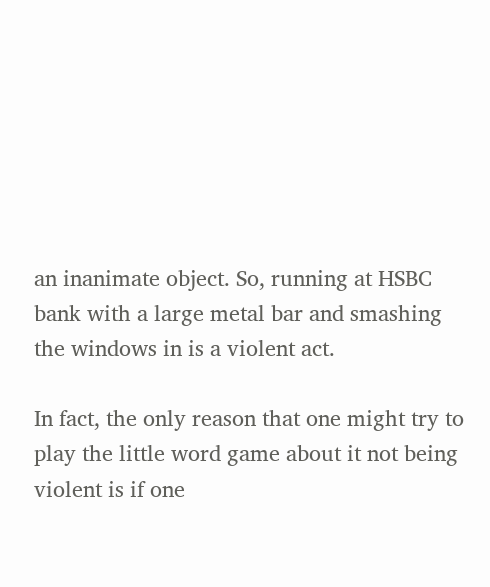an inanimate object. So, running at HSBC bank with a large metal bar and smashing the windows in is a violent act.

In fact, the only reason that one might try to play the little word game about it not being violent is if one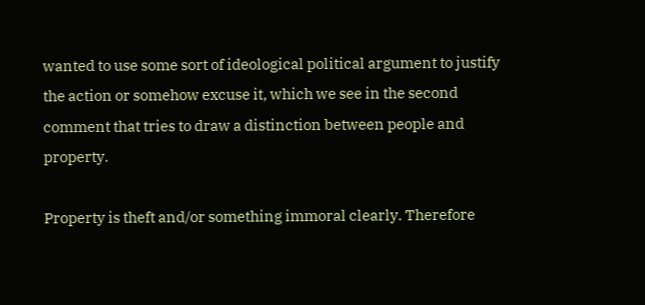wanted to use some sort of ideological political argument to justify the action or somehow excuse it, which we see in the second comment that tries to draw a distinction between people and property.

Property is theft and/or something immoral clearly. Therefore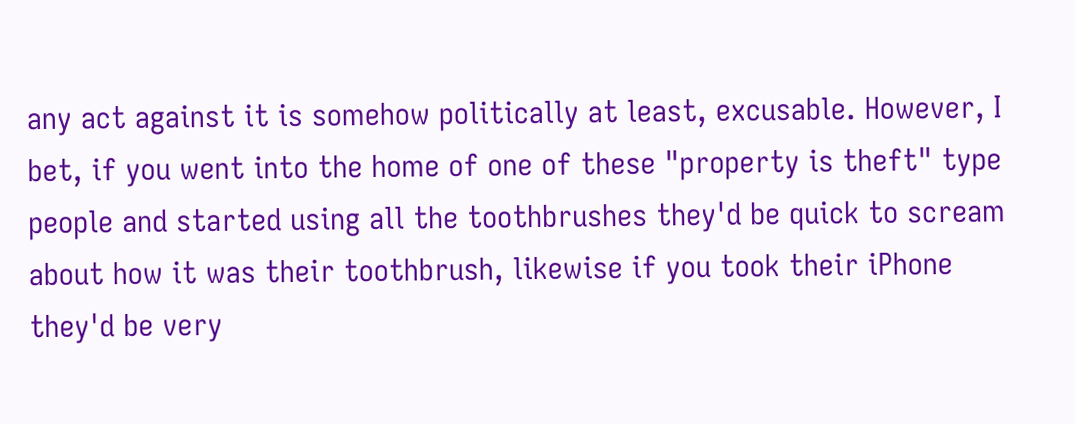any act against it is somehow politically at least, excusable. However, I bet, if you went into the home of one of these "property is theft" type people and started using all the toothbrushes they'd be quick to scream about how it was their toothbrush, likewise if you took their iPhone they'd be very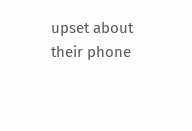upset about their phone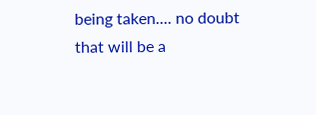being taken.... no doubt that will be a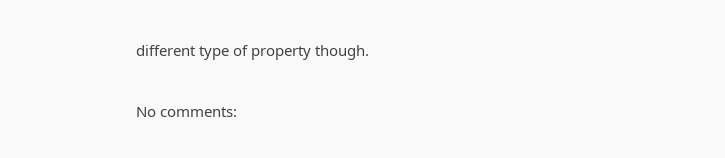different type of property though.

No comments: